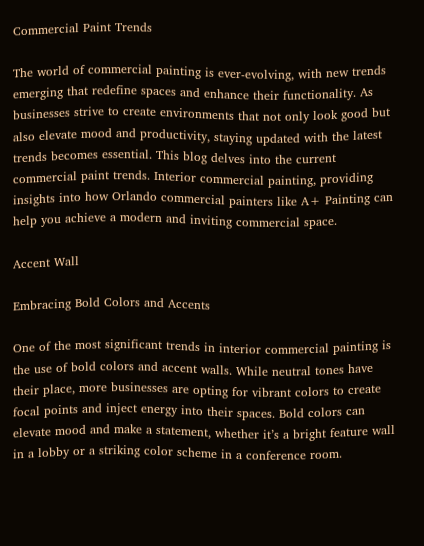Commercial Paint Trends

The world of commercial painting is ever-evolving, with new trends emerging that redefine spaces and enhance their functionality. As businesses strive to create environments that not only look good but also elevate mood and productivity, staying updated with the latest trends becomes essential. This blog delves into the current commercial paint trends. Interior commercial painting, providing insights into how Orlando commercial painters like A+ Painting can help you achieve a modern and inviting commercial space.

Accent Wall

Embracing Bold Colors and Accents

One of the most significant trends in interior commercial painting is the use of bold colors and accent walls. While neutral tones have their place, more businesses are opting for vibrant colors to create focal points and inject energy into their spaces. Bold colors can elevate mood and make a statement, whether it’s a bright feature wall in a lobby or a striking color scheme in a conference room.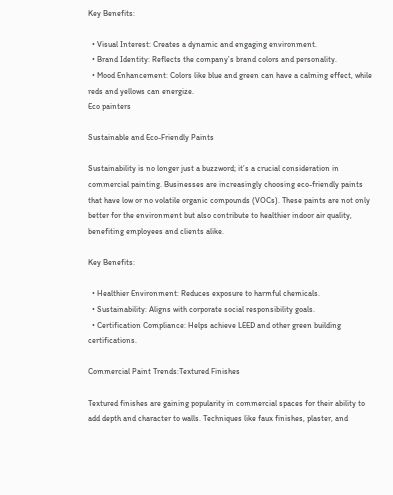Key Benefits:

  • Visual Interest: Creates a dynamic and engaging environment.
  • Brand Identity: Reflects the company’s brand colors and personality.
  • Mood Enhancement: Colors like blue and green can have a calming effect, while reds and yellows can energize.
Eco painters

Sustainable and Eco-Friendly Paints

Sustainability is no longer just a buzzword; it’s a crucial consideration in commercial painting. Businesses are increasingly choosing eco-friendly paints that have low or no volatile organic compounds (VOCs). These paints are not only better for the environment but also contribute to healthier indoor air quality, benefiting employees and clients alike.

Key Benefits:

  • Healthier Environment: Reduces exposure to harmful chemicals.
  • Sustainability: Aligns with corporate social responsibility goals.
  • Certification Compliance: Helps achieve LEED and other green building certifications.

Commercial Paint Trends:Textured Finishes

Textured finishes are gaining popularity in commercial spaces for their ability to add depth and character to walls. Techniques like faux finishes, plaster, and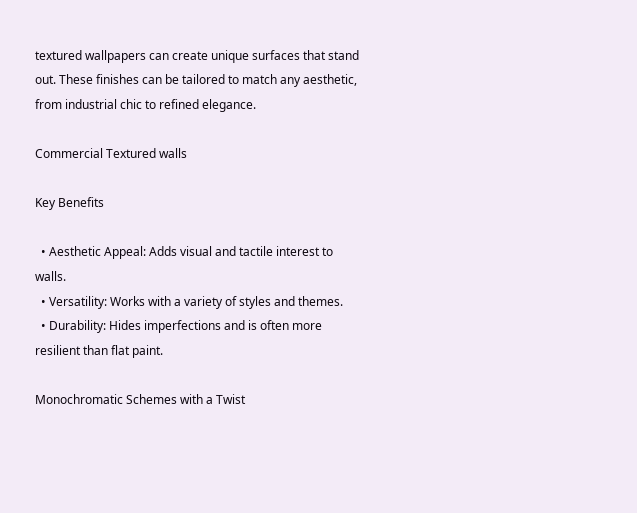textured wallpapers can create unique surfaces that stand out. These finishes can be tailored to match any aesthetic, from industrial chic to refined elegance.

Commercial Textured walls

Key Benefits

  • Aesthetic Appeal: Adds visual and tactile interest to walls.
  • Versatility: Works with a variety of styles and themes.
  • Durability: Hides imperfections and is often more resilient than flat paint.

Monochromatic Schemes with a Twist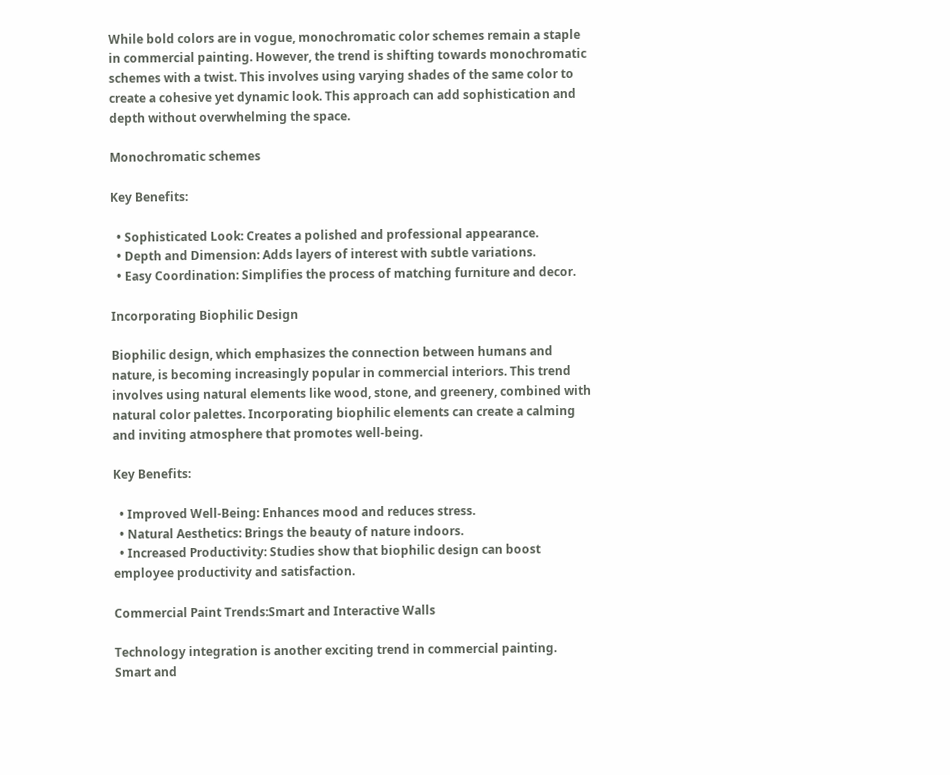While bold colors are in vogue, monochromatic color schemes remain a staple in commercial painting. However, the trend is shifting towards monochromatic schemes with a twist. This involves using varying shades of the same color to create a cohesive yet dynamic look. This approach can add sophistication and depth without overwhelming the space.

Monochromatic schemes

Key Benefits:

  • Sophisticated Look: Creates a polished and professional appearance.
  • Depth and Dimension: Adds layers of interest with subtle variations.
  • Easy Coordination: Simplifies the process of matching furniture and decor.

Incorporating Biophilic Design

Biophilic design, which emphasizes the connection between humans and nature, is becoming increasingly popular in commercial interiors. This trend involves using natural elements like wood, stone, and greenery, combined with natural color palettes. Incorporating biophilic elements can create a calming and inviting atmosphere that promotes well-being.

Key Benefits:

  • Improved Well-Being: Enhances mood and reduces stress.
  • Natural Aesthetics: Brings the beauty of nature indoors.
  • Increased Productivity: Studies show that biophilic design can boost employee productivity and satisfaction.

Commercial Paint Trends:Smart and Interactive Walls

Technology integration is another exciting trend in commercial painting. Smart and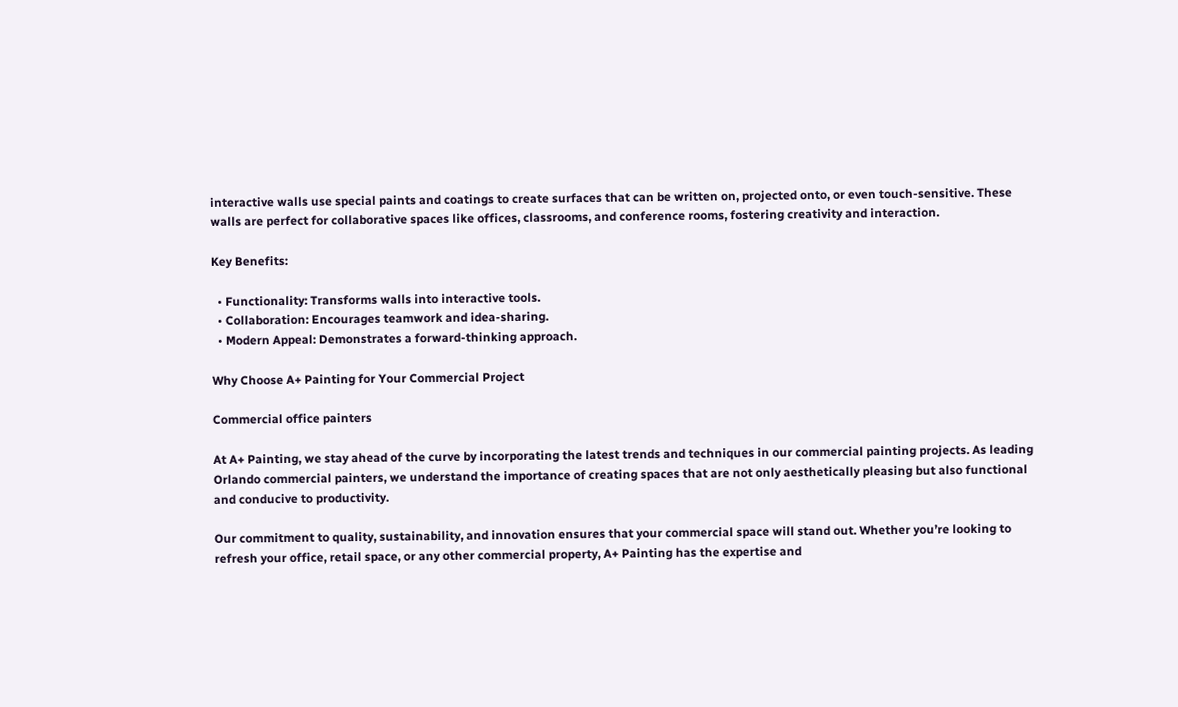interactive walls use special paints and coatings to create surfaces that can be written on, projected onto, or even touch-sensitive. These walls are perfect for collaborative spaces like offices, classrooms, and conference rooms, fostering creativity and interaction.

Key Benefits:

  • Functionality: Transforms walls into interactive tools.
  • Collaboration: Encourages teamwork and idea-sharing.
  • Modern Appeal: Demonstrates a forward-thinking approach.

Why Choose A+ Painting for Your Commercial Project

Commercial office painters

At A+ Painting, we stay ahead of the curve by incorporating the latest trends and techniques in our commercial painting projects. As leading Orlando commercial painters, we understand the importance of creating spaces that are not only aesthetically pleasing but also functional and conducive to productivity.

Our commitment to quality, sustainability, and innovation ensures that your commercial space will stand out. Whether you’re looking to refresh your office, retail space, or any other commercial property, A+ Painting has the expertise and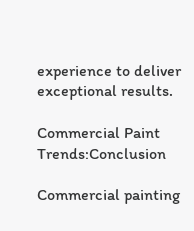experience to deliver exceptional results.

Commercial Paint Trends:Conclusion

Commercial painting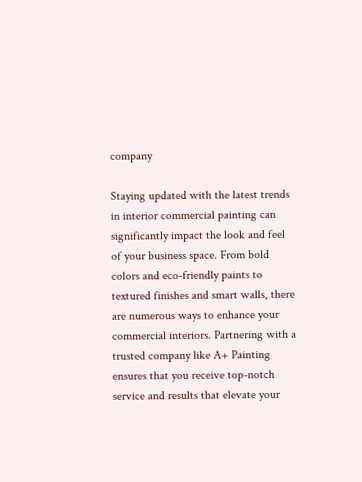company

Staying updated with the latest trends in interior commercial painting can significantly impact the look and feel of your business space. From bold colors and eco-friendly paints to textured finishes and smart walls, there are numerous ways to enhance your commercial interiors. Partnering with a trusted company like A+ Painting ensures that you receive top-notch service and results that elevate your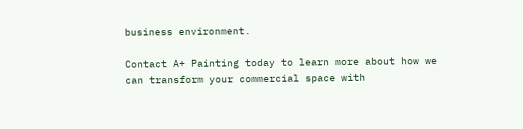business environment.

Contact A+ Painting today to learn more about how we can transform your commercial space with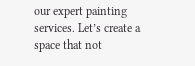our expert painting services. Let’s create a space that not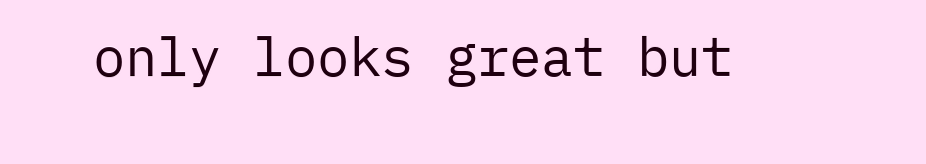only looks great but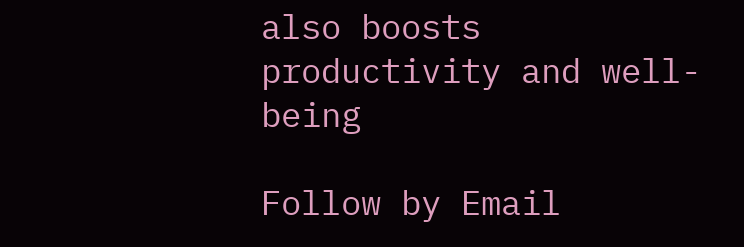also boosts productivity and well-being

Follow by Email